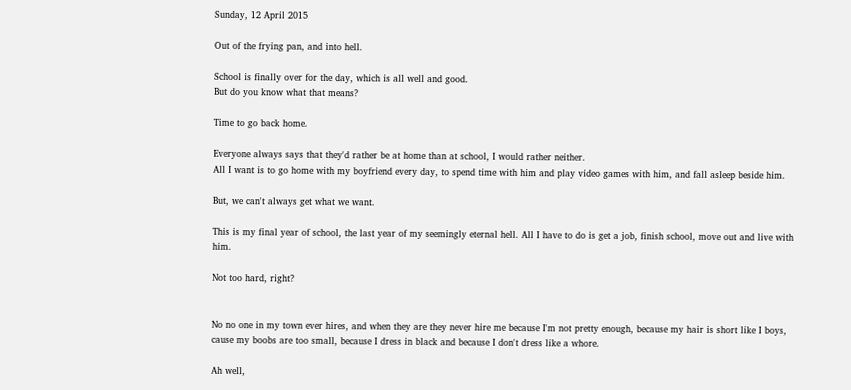Sunday, 12 April 2015

Out of the frying pan, and into hell.

School is finally over for the day, which is all well and good.
But do you know what that means?

Time to go back home.

Everyone always says that they'd rather be at home than at school, I would rather neither.
All I want is to go home with my boyfriend every day, to spend time with him and play video games with him, and fall asleep beside him.

But, we can't always get what we want.

This is my final year of school, the last year of my seemingly eternal hell. All I have to do is get a job, finish school, move out and live with him.

Not too hard, right?


No no one in my town ever hires, and when they are they never hire me because I'm not pretty enough, because my hair is short like I boys, cause my boobs are too small, because I dress in black and because I don't dress like a whore.

Ah well,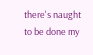there's naught to be done my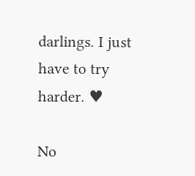darlings. I just have to try harder. ♥

No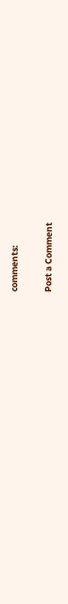comments:

Post a Comment